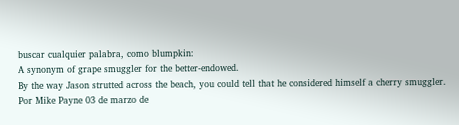buscar cualquier palabra, como blumpkin:
A synonym of grape smuggler for the better-endowed.
By the way Jason strutted across the beach, you could tell that he considered himself a cherry smuggler.
Por Mike Payne 03 de marzo de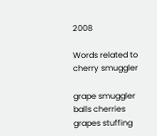2008

Words related to cherry smuggler

grape smuggler balls cherries grapes stuffing